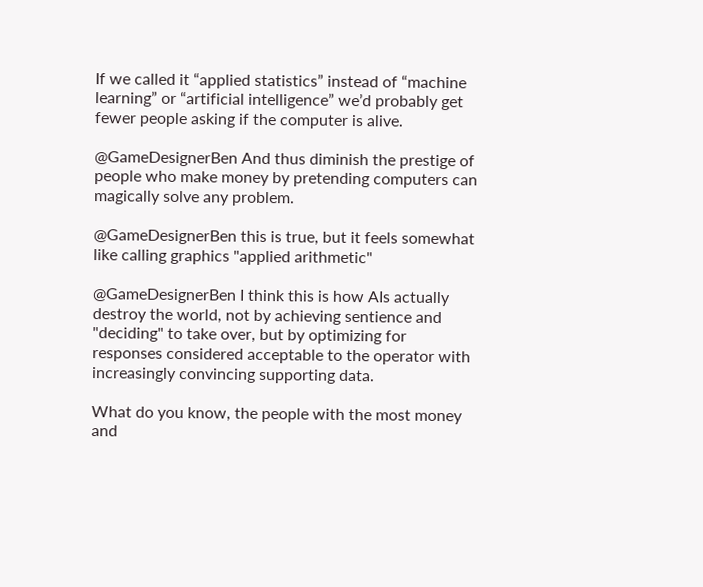If we called it “applied statistics” instead of “machine learning” or “artificial intelligence” we’d probably get fewer people asking if the computer is alive.

@GameDesignerBen And thus diminish the prestige of people who make money by pretending computers can magically solve any problem.

@GameDesignerBen this is true, but it feels somewhat like calling graphics "applied arithmetic"

@GameDesignerBen I think this is how AIs actually destroy the world, not by achieving sentience and "deciding" to take over, but by optimizing for responses considered acceptable to the operator with increasingly convincing supporting data.

What do you know, the people with the most money and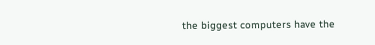the biggest computers have the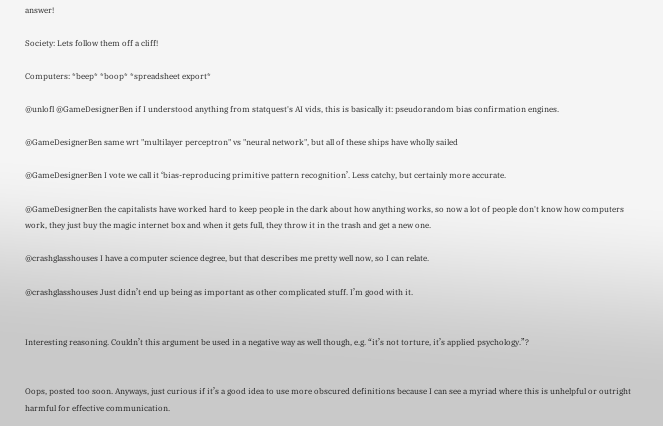answer!

Society: Lets follow them off a cliff!

Computers: *beep* *boop* *spreadsheet export*

@unlofl @GameDesignerBen if I understood anything from statquest's AI vids, this is basically it: pseudorandom bias confirmation engines.

@GameDesignerBen same wrt "multilayer perceptron" vs "neural network", but all of these ships have wholly sailed

@GameDesignerBen I vote we call it ‘bias-reproducing primitive pattern recognition’. Less catchy, but certainly more accurate.

@GameDesignerBen the capitalists have worked hard to keep people in the dark about how anything works, so now a lot of people don't know how computers work, they just buy the magic internet box and when it gets full, they throw it in the trash and get a new one.

@crashglasshouses I have a computer science degree, but that describes me pretty well now, so I can relate.

@crashglasshouses Just didn’t end up being as important as other complicated stuff. I’m good with it.


Interesting reasoning. Couldn’t this argument be used in a negative way as well though, e.g. “it’s not torture, it’s applied psychology.”?


Oops, posted too soon. Anyways, just curious if it’s a good idea to use more obscured definitions because I can see a myriad where this is unhelpful or outright harmful for effective communication.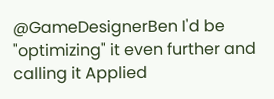@GameDesignerBen I'd be "optimizing" it even further and calling it Applied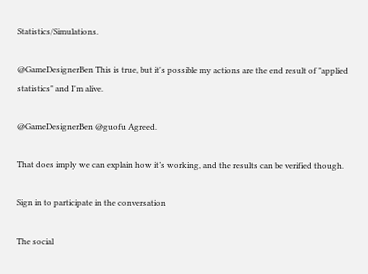Statistics/Simulations.

@GameDesignerBen This is true, but it's possible my actions are the end result of "applied statistics" and I'm alive.

@GameDesignerBen @guofu Agreed.

That does imply we can explain how it’s working, and the results can be verified though.

Sign in to participate in the conversation

The social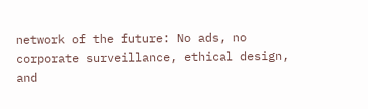network of the future: No ads, no corporate surveillance, ethical design, and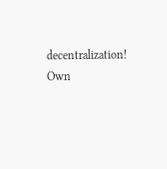decentralization! Own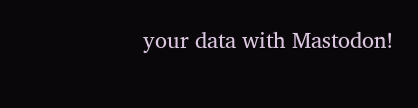your data with Mastodon!